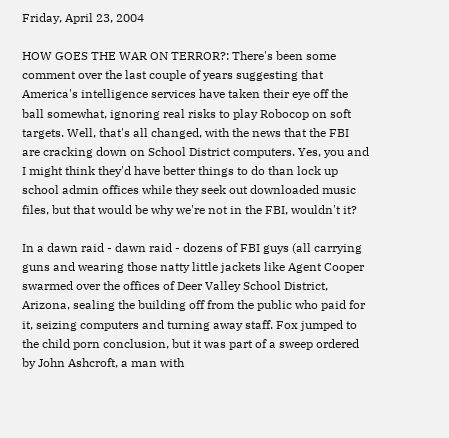Friday, April 23, 2004

HOW GOES THE WAR ON TERROR?: There's been some comment over the last couple of years suggesting that America's intelligence services have taken their eye off the ball somewhat, ignoring real risks to play Robocop on soft targets. Well, that's all changed, with the news that the FBI are cracking down on School District computers. Yes, you and I might think they'd have better things to do than lock up school admin offices while they seek out downloaded music files, but that would be why we're not in the FBI, wouldn't it?

In a dawn raid - dawn raid - dozens of FBI guys (all carrying guns and wearing those natty little jackets like Agent Cooper swarmed over the offices of Deer Valley School District, Arizona, sealing the building off from the public who paid for it, seizing computers and turning away staff. Fox jumped to the child porn conclusion, but it was part of a sweep ordered by John Ashcroft, a man with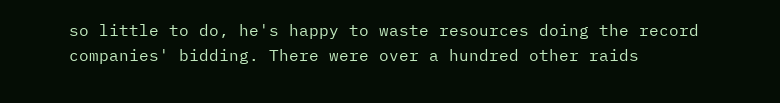so little to do, he's happy to waste resources doing the record companies' bidding. There were over a hundred other raids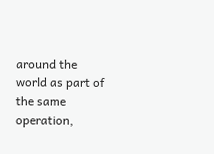around the world as part of the same operation,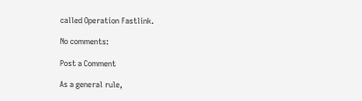called Operation Fastlink.

No comments:

Post a Comment

As a general rule,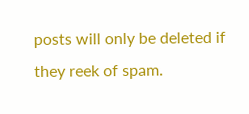posts will only be deleted if they reek of spam.